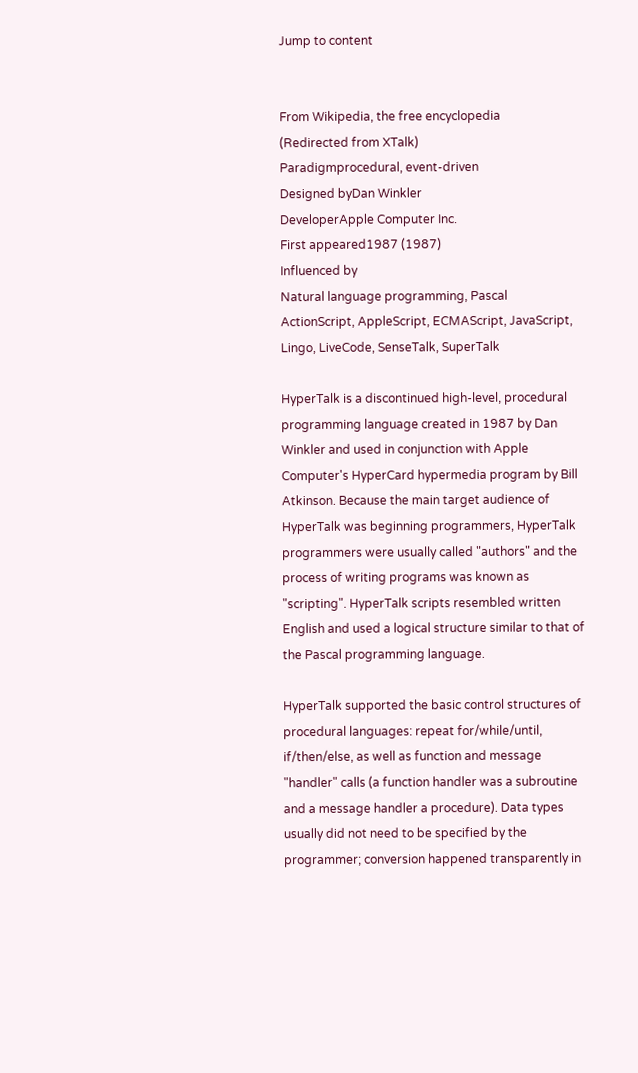Jump to content


From Wikipedia, the free encyclopedia
(Redirected from XTalk)
Paradigmprocedural, event-driven
Designed byDan Winkler
DeveloperApple Computer Inc.
First appeared1987 (1987)
Influenced by
Natural language programming, Pascal
ActionScript, AppleScript, ECMAScript, JavaScript, Lingo, LiveCode, SenseTalk, SuperTalk

HyperTalk is a discontinued high-level, procedural programming language created in 1987 by Dan Winkler and used in conjunction with Apple Computer's HyperCard hypermedia program by Bill Atkinson. Because the main target audience of HyperTalk was beginning programmers, HyperTalk programmers were usually called "authors" and the process of writing programs was known as "scripting". HyperTalk scripts resembled written English and used a logical structure similar to that of the Pascal programming language.

HyperTalk supported the basic control structures of procedural languages: repeat for/while/until, if/then/else, as well as function and message "handler" calls (a function handler was a subroutine and a message handler a procedure). Data types usually did not need to be specified by the programmer; conversion happened transparently in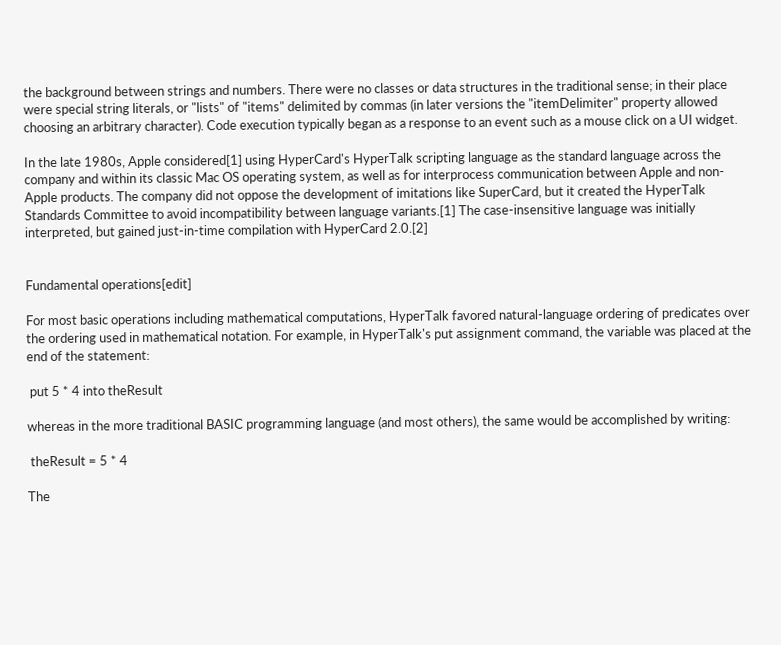the background between strings and numbers. There were no classes or data structures in the traditional sense; in their place were special string literals, or "lists" of "items" delimited by commas (in later versions the "itemDelimiter" property allowed choosing an arbitrary character). Code execution typically began as a response to an event such as a mouse click on a UI widget.

In the late 1980s, Apple considered[1] using HyperCard's HyperTalk scripting language as the standard language across the company and within its classic Mac OS operating system, as well as for interprocess communication between Apple and non-Apple products. The company did not oppose the development of imitations like SuperCard, but it created the HyperTalk Standards Committee to avoid incompatibility between language variants.[1] The case-insensitive language was initially interpreted, but gained just-in-time compilation with HyperCard 2.0.[2]


Fundamental operations[edit]

For most basic operations including mathematical computations, HyperTalk favored natural-language ordering of predicates over the ordering used in mathematical notation. For example, in HyperTalk's put assignment command, the variable was placed at the end of the statement:

 put 5 * 4 into theResult

whereas in the more traditional BASIC programming language (and most others), the same would be accomplished by writing:

 theResult = 5 * 4

The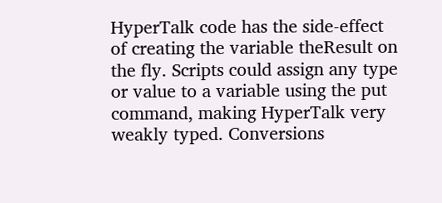HyperTalk code has the side-effect of creating the variable theResult on the fly. Scripts could assign any type or value to a variable using the put command, making HyperTalk very weakly typed. Conversions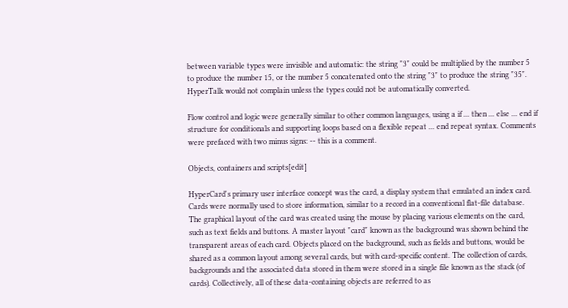between variable types were invisible and automatic: the string "3" could be multiplied by the number 5 to produce the number 15, or the number 5 concatenated onto the string "3" to produce the string "35". HyperTalk would not complain unless the types could not be automatically converted.

Flow control and logic were generally similar to other common languages, using a if ... then ... else ... end if structure for conditionals and supporting loops based on a flexible repeat ... end repeat syntax. Comments were prefaced with two minus signs: -- this is a comment.

Objects, containers and scripts[edit]

HyperCard's primary user interface concept was the card, a display system that emulated an index card. Cards were normally used to store information, similar to a record in a conventional flat-file database. The graphical layout of the card was created using the mouse by placing various elements on the card, such as text fields and buttons. A master layout "card" known as the background was shown behind the transparent areas of each card. Objects placed on the background, such as fields and buttons, would be shared as a common layout among several cards, but with card-specific content. The collection of cards, backgrounds and the associated data stored in them were stored in a single file known as the stack (of cards). Collectively, all of these data-containing objects are referred to as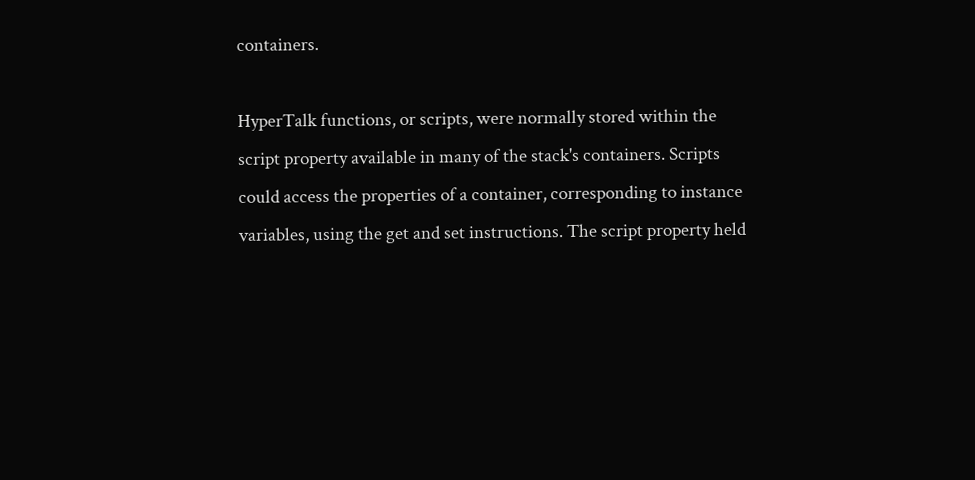containers.

HyperTalk functions, or scripts, were normally stored within the script property available in many of the stack's containers. Scripts could access the properties of a container, corresponding to instance variables, using the get and set instructions. The script property held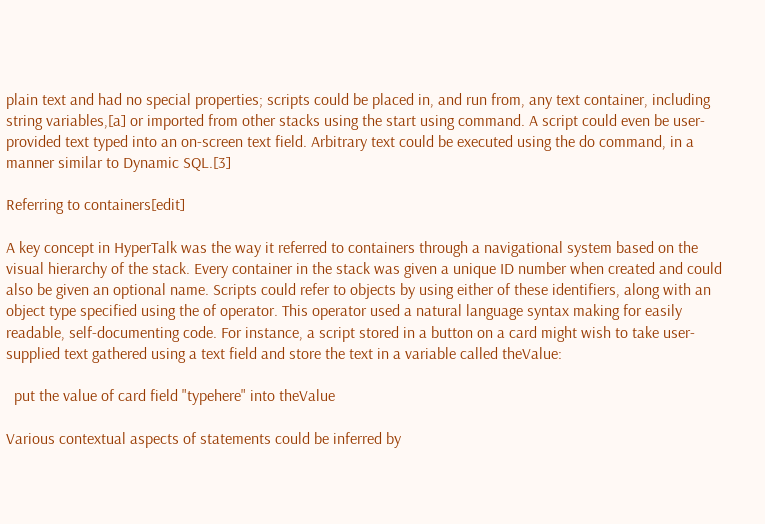plain text and had no special properties; scripts could be placed in, and run from, any text container, including string variables,[a] or imported from other stacks using the start using command. A script could even be user-provided text typed into an on-screen text field. Arbitrary text could be executed using the do command, in a manner similar to Dynamic SQL.[3]

Referring to containers[edit]

A key concept in HyperTalk was the way it referred to containers through a navigational system based on the visual hierarchy of the stack. Every container in the stack was given a unique ID number when created and could also be given an optional name. Scripts could refer to objects by using either of these identifiers, along with an object type specified using the of operator. This operator used a natural language syntax making for easily readable, self-documenting code. For instance, a script stored in a button on a card might wish to take user-supplied text gathered using a text field and store the text in a variable called theValue:

  put the value of card field "typehere" into theValue

Various contextual aspects of statements could be inferred by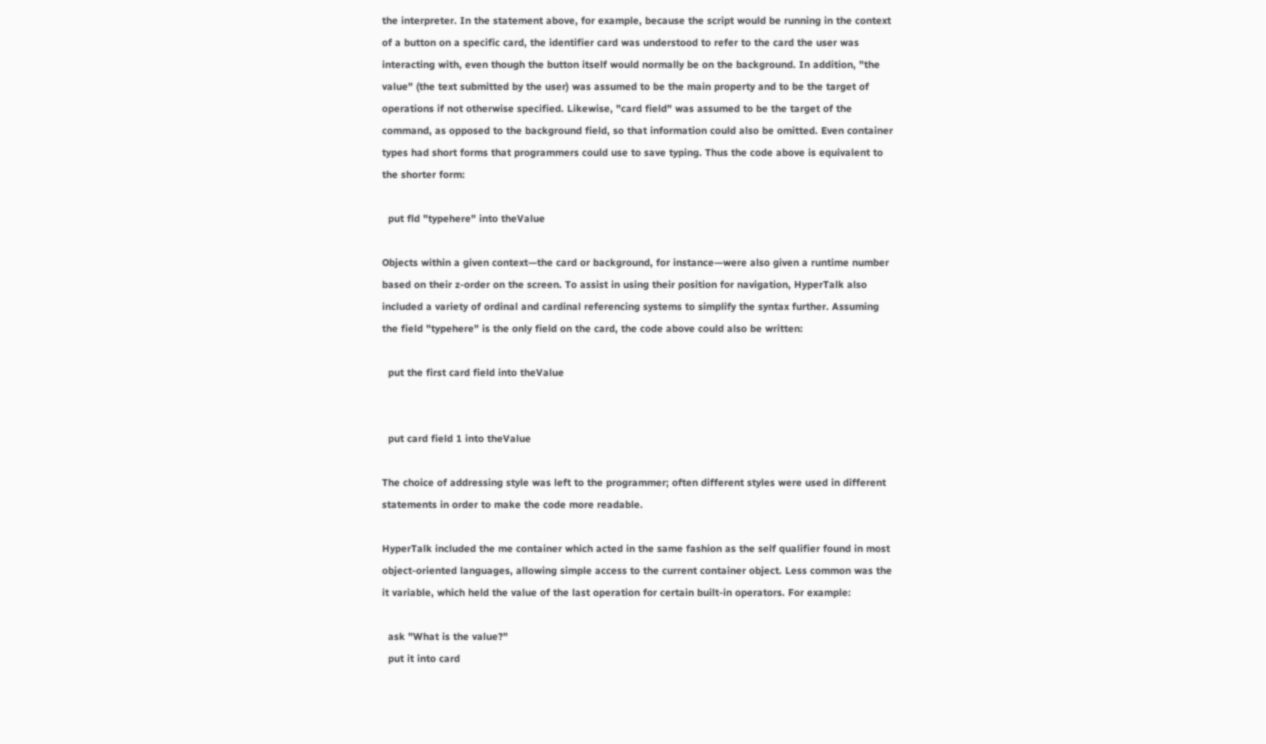the interpreter. In the statement above, for example, because the script would be running in the context of a button on a specific card, the identifier card was understood to refer to the card the user was interacting with, even though the button itself would normally be on the background. In addition, "the value" (the text submitted by the user) was assumed to be the main property and to be the target of operations if not otherwise specified. Likewise, "card field" was assumed to be the target of the command, as opposed to the background field, so that information could also be omitted. Even container types had short forms that programmers could use to save typing. Thus the code above is equivalent to the shorter form:

  put fld "typehere" into theValue

Objects within a given context—the card or background, for instance—were also given a runtime number based on their z-order on the screen. To assist in using their position for navigation, HyperTalk also included a variety of ordinal and cardinal referencing systems to simplify the syntax further. Assuming the field "typehere" is the only field on the card, the code above could also be written:

  put the first card field into theValue


  put card field 1 into theValue

The choice of addressing style was left to the programmer; often different styles were used in different statements in order to make the code more readable.

HyperTalk included the me container which acted in the same fashion as the self qualifier found in most object-oriented languages, allowing simple access to the current container object. Less common was the it variable, which held the value of the last operation for certain built-in operators. For example:

  ask "What is the value?"
  put it into card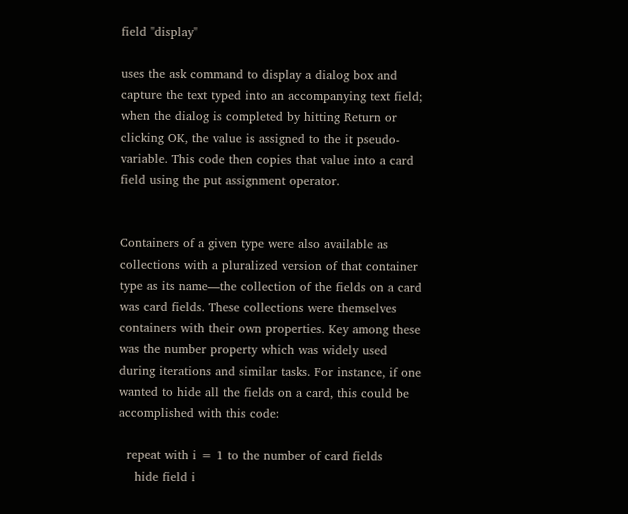field "display"

uses the ask command to display a dialog box and capture the text typed into an accompanying text field; when the dialog is completed by hitting Return or clicking OK, the value is assigned to the it pseudo-variable. This code then copies that value into a card field using the put assignment operator.


Containers of a given type were also available as collections with a pluralized version of that container type as its name—the collection of the fields on a card was card fields. These collections were themselves containers with their own properties. Key among these was the number property which was widely used during iterations and similar tasks. For instance, if one wanted to hide all the fields on a card, this could be accomplished with this code:

  repeat with i = 1 to the number of card fields
    hide field i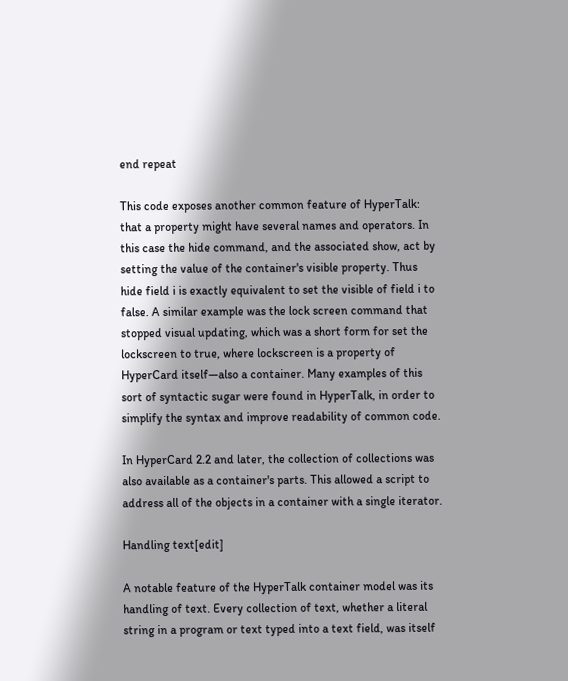end repeat

This code exposes another common feature of HyperTalk: that a property might have several names and operators. In this case the hide command, and the associated show, act by setting the value of the container's visible property. Thus hide field i is exactly equivalent to set the visible of field i to false. A similar example was the lock screen command that stopped visual updating, which was a short form for set the lockscreen to true, where lockscreen is a property of HyperCard itself—also a container. Many examples of this sort of syntactic sugar were found in HyperTalk, in order to simplify the syntax and improve readability of common code.

In HyperCard 2.2 and later, the collection of collections was also available as a container's parts. This allowed a script to address all of the objects in a container with a single iterator.

Handling text[edit]

A notable feature of the HyperTalk container model was its handling of text. Every collection of text, whether a literal string in a program or text typed into a text field, was itself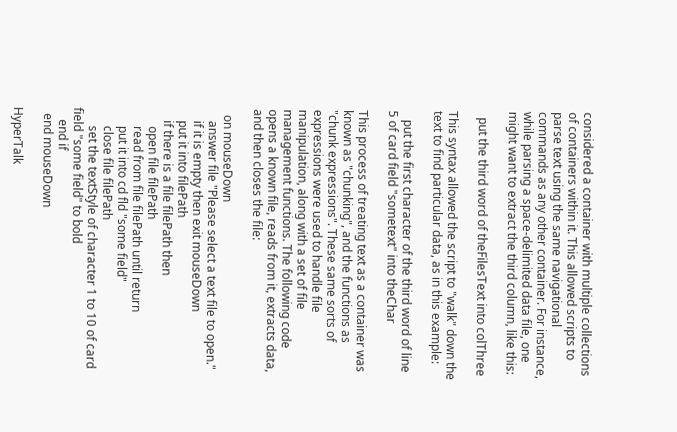considered a container with multiple collections of containers within it. This allowed scripts to parse text using the same navigational commands as any other container. For instance, while parsing a space-delimited data file, one might want to extract the third column, like this:

  put the third word of theFilesText into colThree

This syntax allowed the script to "walk" down the text to find particular data, as in this example:

   put the first character of the third word of line 5 of card field "sometext" into theChar

This process of treating text as a container was known as "chunking", and the functions as "chunk expressions". These same sorts of expressions were used to handle file manipulation, along with a set of file management functions. The following code opens a known file, reads from it, extracts data, and then closes the file:

  on mouseDown
    answer file "Please select a text file to open."
    if it is empty then exit mouseDown
    put it into filePath
    if there is a file filePath then
      open file filePath
      read from file filePath until return
      put it into cd fld "some field"
      close file filePath
      set the textStyle of character 1 to 10 of card field "some field" to bold
    end if
  end mouseDown

HyperTalk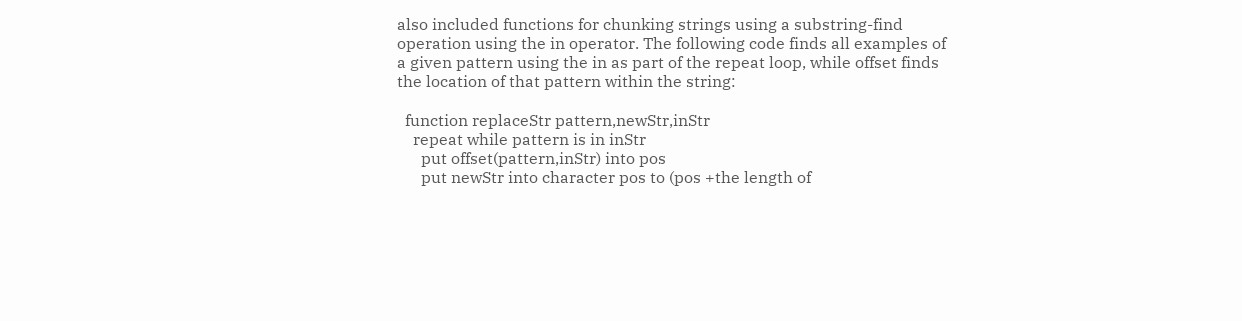also included functions for chunking strings using a substring-find operation using the in operator. The following code finds all examples of a given pattern using the in as part of the repeat loop, while offset finds the location of that pattern within the string:

  function replaceStr pattern,newStr,inStr
    repeat while pattern is in inStr
      put offset(pattern,inStr) into pos
      put newStr into character pos to (pos +the length of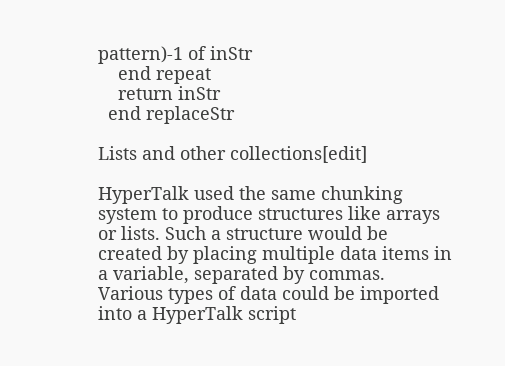pattern)-1 of inStr
    end repeat
    return inStr
  end replaceStr

Lists and other collections[edit]

HyperTalk used the same chunking system to produce structures like arrays or lists. Such a structure would be created by placing multiple data items in a variable, separated by commas. Various types of data could be imported into a HyperTalk script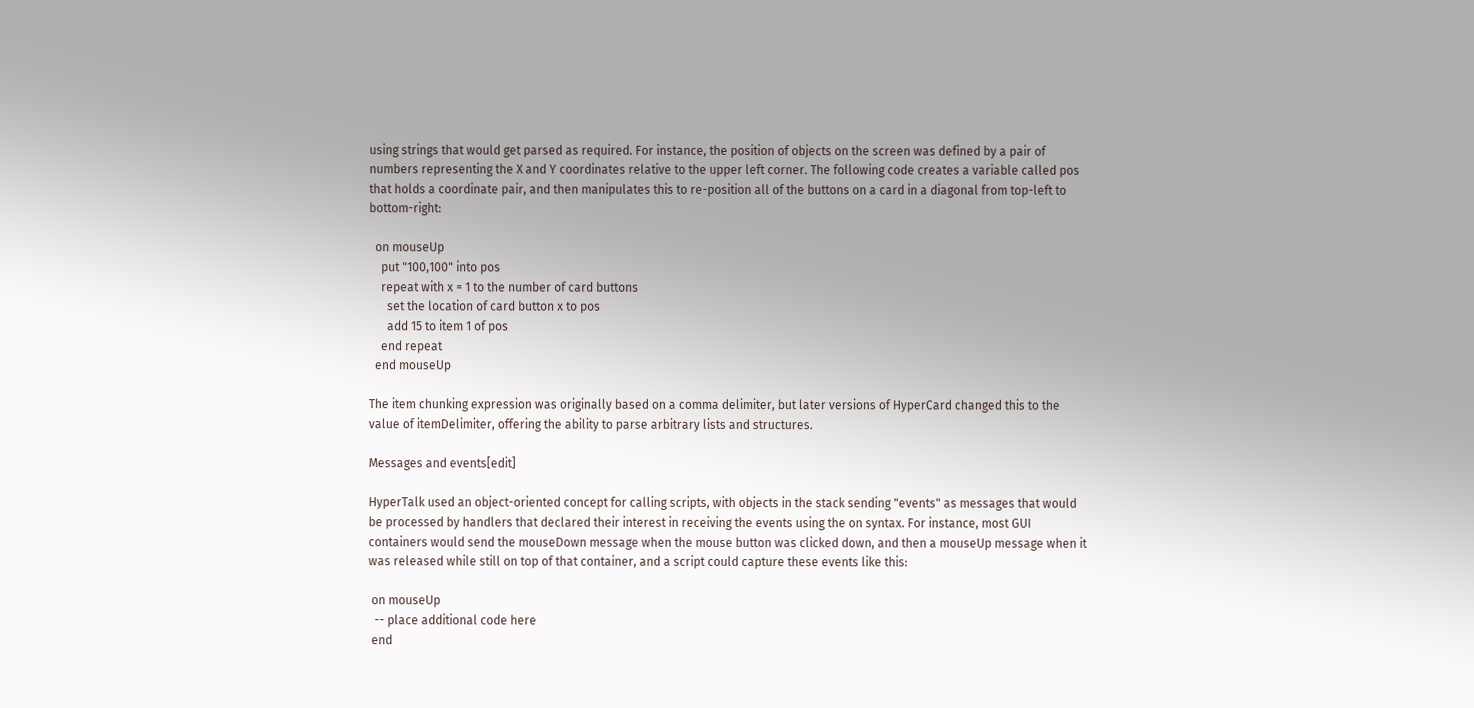using strings that would get parsed as required. For instance, the position of objects on the screen was defined by a pair of numbers representing the X and Y coordinates relative to the upper left corner. The following code creates a variable called pos that holds a coordinate pair, and then manipulates this to re-position all of the buttons on a card in a diagonal from top-left to bottom-right:

  on mouseUp
    put "100,100" into pos
    repeat with x = 1 to the number of card buttons
      set the location of card button x to pos
      add 15 to item 1 of pos
    end repeat
  end mouseUp

The item chunking expression was originally based on a comma delimiter, but later versions of HyperCard changed this to the value of itemDelimiter, offering the ability to parse arbitrary lists and structures.

Messages and events[edit]

HyperTalk used an object-oriented concept for calling scripts, with objects in the stack sending "events" as messages that would be processed by handlers that declared their interest in receiving the events using the on syntax. For instance, most GUI containers would send the mouseDown message when the mouse button was clicked down, and then a mouseUp message when it was released while still on top of that container, and a script could capture these events like this:

 on mouseUp
  -- place additional code here
 end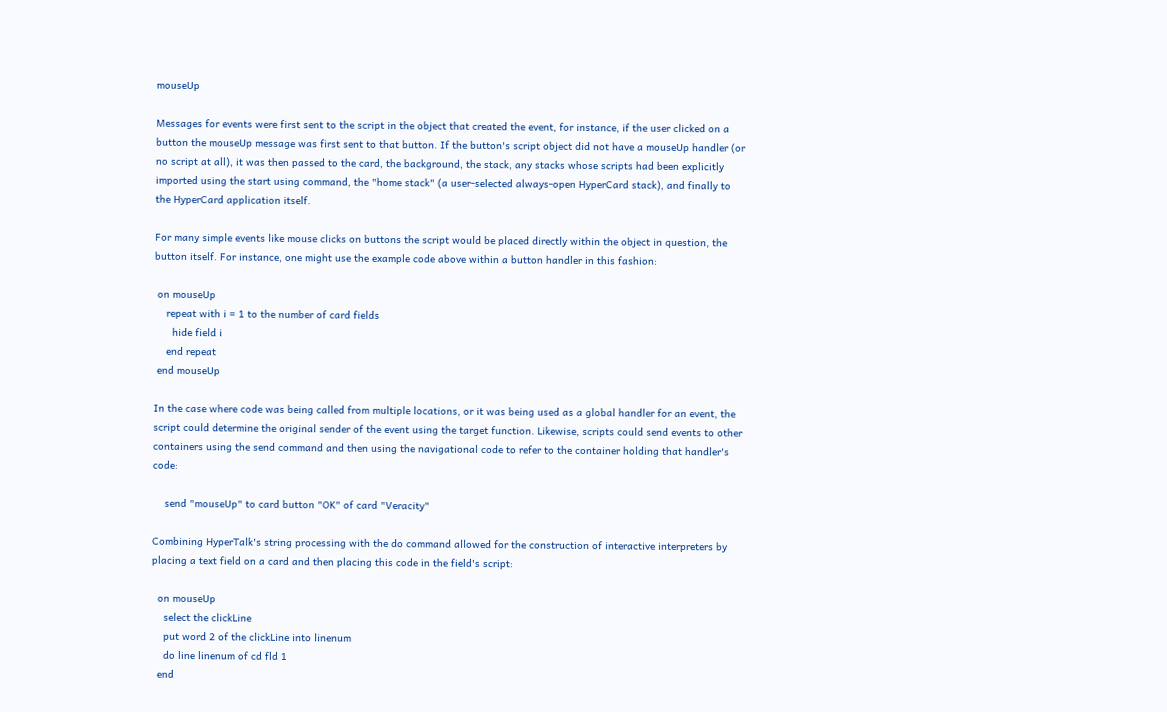mouseUp

Messages for events were first sent to the script in the object that created the event, for instance, if the user clicked on a button the mouseUp message was first sent to that button. If the button's script object did not have a mouseUp handler (or no script at all), it was then passed to the card, the background, the stack, any stacks whose scripts had been explicitly imported using the start using command, the "home stack" (a user-selected always-open HyperCard stack), and finally to the HyperCard application itself.

For many simple events like mouse clicks on buttons the script would be placed directly within the object in question, the button itself. For instance, one might use the example code above within a button handler in this fashion:

 on mouseUp
    repeat with i = 1 to the number of card fields
      hide field i
    end repeat
 end mouseUp

In the case where code was being called from multiple locations, or it was being used as a global handler for an event, the script could determine the original sender of the event using the target function. Likewise, scripts could send events to other containers using the send command and then using the navigational code to refer to the container holding that handler's code:

    send "mouseUp" to card button "OK" of card "Veracity"

Combining HyperTalk's string processing with the do command allowed for the construction of interactive interpreters by placing a text field on a card and then placing this code in the field's script:

  on mouseUp
    select the clickLine
    put word 2 of the clickLine into linenum
    do line linenum of cd fld 1
  end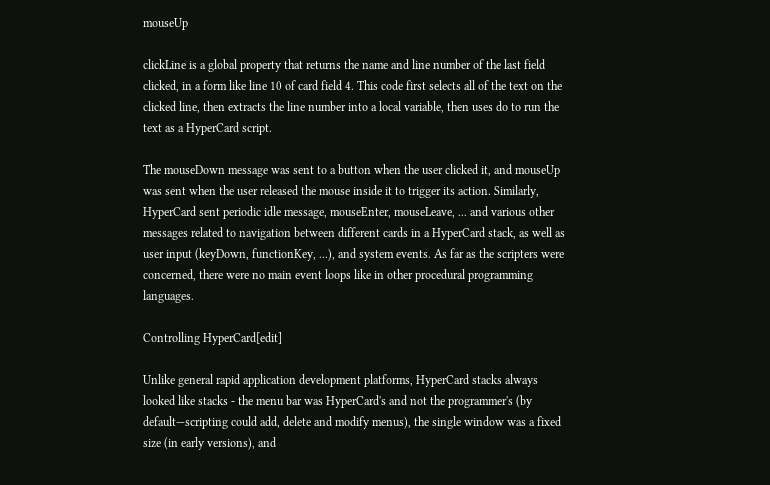mouseUp

clickLine is a global property that returns the name and line number of the last field clicked, in a form like line 10 of card field 4. This code first selects all of the text on the clicked line, then extracts the line number into a local variable, then uses do to run the text as a HyperCard script.

The mouseDown message was sent to a button when the user clicked it, and mouseUp was sent when the user released the mouse inside it to trigger its action. Similarly, HyperCard sent periodic idle message, mouseEnter, mouseLeave, ... and various other messages related to navigation between different cards in a HyperCard stack, as well as user input (keyDown, functionKey, ...), and system events. As far as the scripters were concerned, there were no main event loops like in other procedural programming languages.

Controlling HyperCard[edit]

Unlike general rapid application development platforms, HyperCard stacks always looked like stacks - the menu bar was HyperCard's and not the programmer's (by default—scripting could add, delete and modify menus), the single window was a fixed size (in early versions), and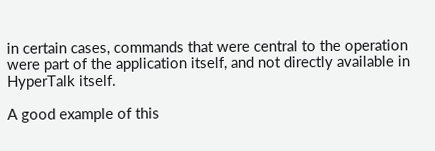in certain cases, commands that were central to the operation were part of the application itself, and not directly available in HyperTalk itself.

A good example of this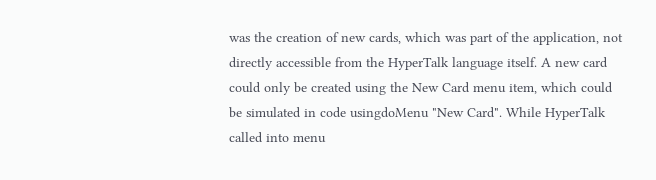was the creation of new cards, which was part of the application, not directly accessible from the HyperTalk language itself. A new card could only be created using the New Card menu item, which could be simulated in code usingdoMenu "New Card". While HyperTalk called into menu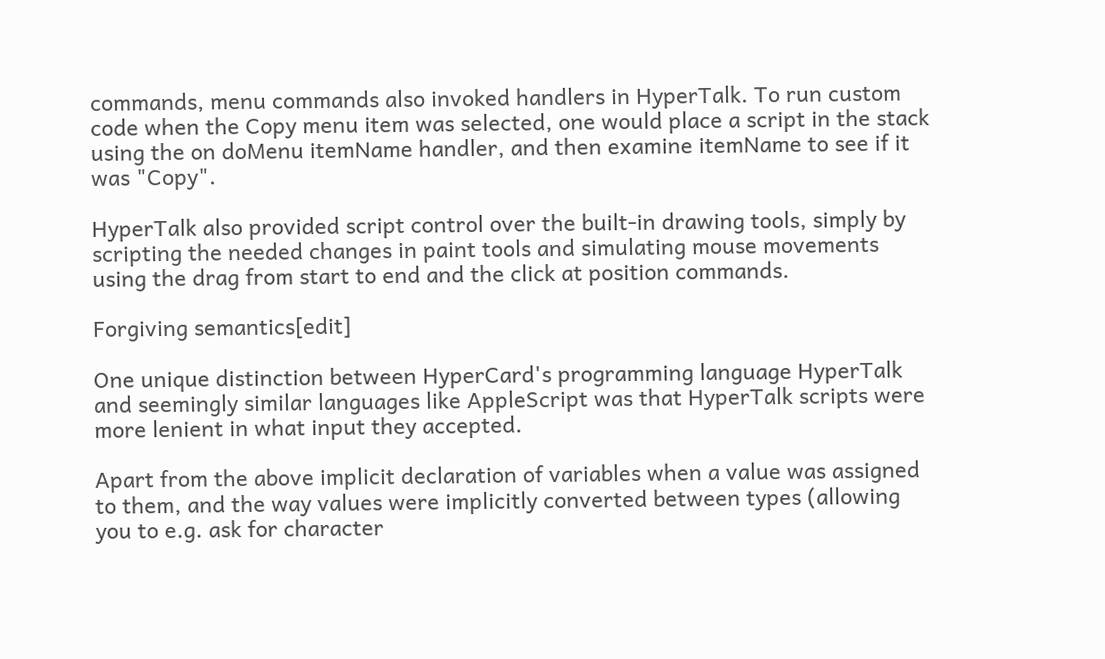commands, menu commands also invoked handlers in HyperTalk. To run custom code when the Copy menu item was selected, one would place a script in the stack using the on doMenu itemName handler, and then examine itemName to see if it was "Copy".

HyperTalk also provided script control over the built-in drawing tools, simply by scripting the needed changes in paint tools and simulating mouse movements using the drag from start to end and the click at position commands.

Forgiving semantics[edit]

One unique distinction between HyperCard's programming language HyperTalk and seemingly similar languages like AppleScript was that HyperTalk scripts were more lenient in what input they accepted.

Apart from the above implicit declaration of variables when a value was assigned to them, and the way values were implicitly converted between types (allowing you to e.g. ask for character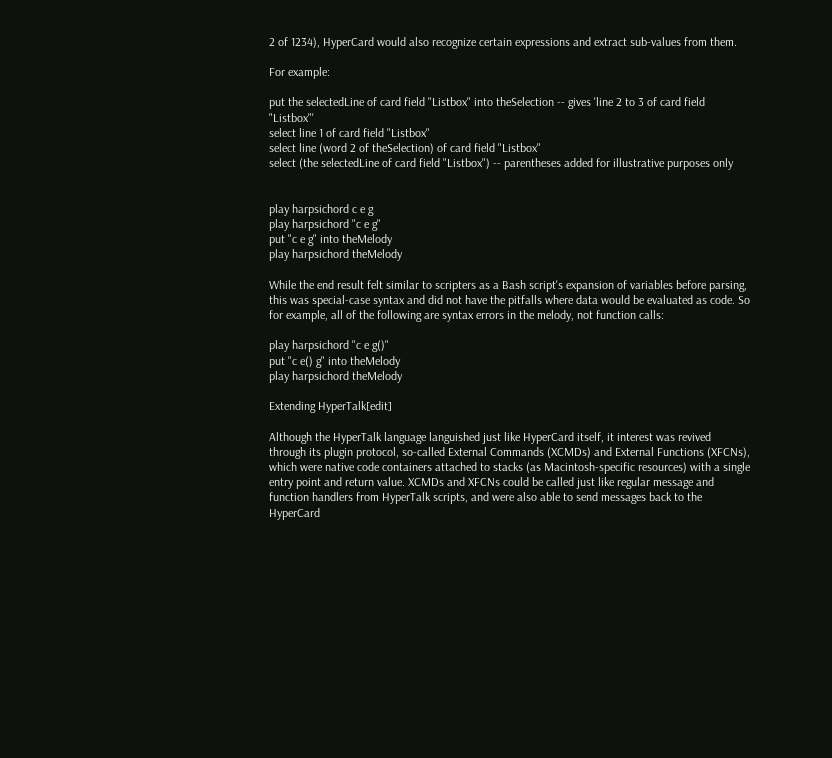2 of 1234), HyperCard would also recognize certain expressions and extract sub-values from them.

For example:

put the selectedLine of card field "Listbox" into theSelection -- gives 'line 2 to 3 of card field "Listbox"'
select line 1 of card field "Listbox"
select line (word 2 of theSelection) of card field "Listbox"
select (the selectedLine of card field "Listbox") -- parentheses added for illustrative purposes only


play harpsichord c e g
play harpsichord "c e g"
put "c e g" into theMelody
play harpsichord theMelody

While the end result felt similar to scripters as a Bash script's expansion of variables before parsing, this was special-case syntax and did not have the pitfalls where data would be evaluated as code. So for example, all of the following are syntax errors in the melody, not function calls:

play harpsichord "c e g()"
put "c e() g" into theMelody
play harpsichord theMelody

Extending HyperTalk[edit]

Although the HyperTalk language languished just like HyperCard itself, it interest was revived through its plugin protocol, so-called External Commands (XCMDs) and External Functions (XFCNs), which were native code containers attached to stacks (as Macintosh-specific resources) with a single entry point and return value. XCMDs and XFCNs could be called just like regular message and function handlers from HyperTalk scripts, and were also able to send messages back to the HyperCard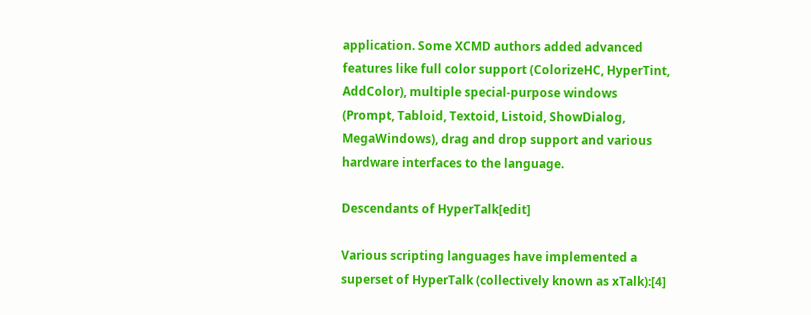application. Some XCMD authors added advanced features like full color support (ColorizeHC, HyperTint, AddColor), multiple special-purpose windows (Prompt, Tabloid, Textoid, Listoid, ShowDialog, MegaWindows), drag and drop support and various hardware interfaces to the language.

Descendants of HyperTalk[edit]

Various scripting languages have implemented a superset of HyperTalk (collectively known as xTalk):[4]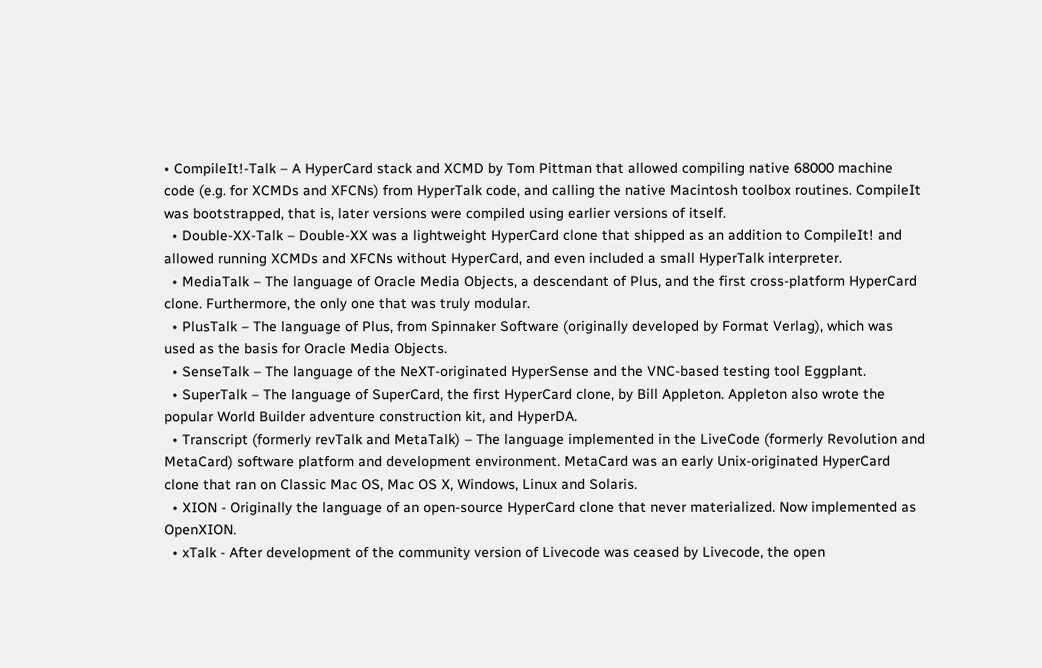• CompileIt!-Talk – A HyperCard stack and XCMD by Tom Pittman that allowed compiling native 68000 machine code (e.g. for XCMDs and XFCNs) from HyperTalk code, and calling the native Macintosh toolbox routines. CompileIt was bootstrapped, that is, later versions were compiled using earlier versions of itself.
  • Double-XX-Talk – Double-XX was a lightweight HyperCard clone that shipped as an addition to CompileIt! and allowed running XCMDs and XFCNs without HyperCard, and even included a small HyperTalk interpreter.
  • MediaTalk – The language of Oracle Media Objects, a descendant of Plus, and the first cross-platform HyperCard clone. Furthermore, the only one that was truly modular.
  • PlusTalk – The language of Plus, from Spinnaker Software (originally developed by Format Verlag), which was used as the basis for Oracle Media Objects.
  • SenseTalk – The language of the NeXT-originated HyperSense and the VNC-based testing tool Eggplant.
  • SuperTalk – The language of SuperCard, the first HyperCard clone, by Bill Appleton. Appleton also wrote the popular World Builder adventure construction kit, and HyperDA.
  • Transcript (formerly revTalk and MetaTalk) – The language implemented in the LiveCode (formerly Revolution and MetaCard) software platform and development environment. MetaCard was an early Unix-originated HyperCard clone that ran on Classic Mac OS, Mac OS X, Windows, Linux and Solaris.
  • XION - Originally the language of an open-source HyperCard clone that never materialized. Now implemented as OpenXION.
  • xTalk - After development of the community version of Livecode was ceased by Livecode, the open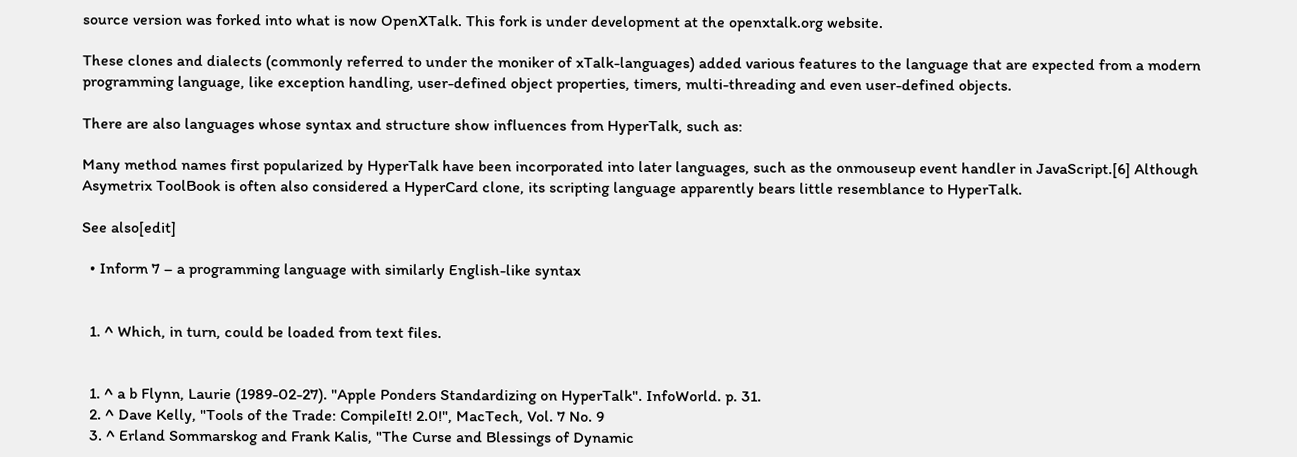source version was forked into what is now OpenXTalk. This fork is under development at the openxtalk.org website.

These clones and dialects (commonly referred to under the moniker of xTalk-languages) added various features to the language that are expected from a modern programming language, like exception handling, user-defined object properties, timers, multi-threading and even user-defined objects.

There are also languages whose syntax and structure show influences from HyperTalk, such as:

Many method names first popularized by HyperTalk have been incorporated into later languages, such as the onmouseup event handler in JavaScript.[6] Although Asymetrix ToolBook is often also considered a HyperCard clone, its scripting language apparently bears little resemblance to HyperTalk.

See also[edit]

  • Inform 7 – a programming language with similarly English-like syntax


  1. ^ Which, in turn, could be loaded from text files.


  1. ^ a b Flynn, Laurie (1989-02-27). "Apple Ponders Standardizing on HyperTalk". InfoWorld. p. 31.
  2. ^ Dave Kelly, "Tools of the Trade: CompileIt! 2.0!", MacTech, Vol. 7 No. 9
  3. ^ Erland Sommarskog and Frank Kalis, "The Curse and Blessings of Dynamic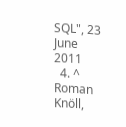SQL", 23 June 2011
  4. ^ Roman Knöll,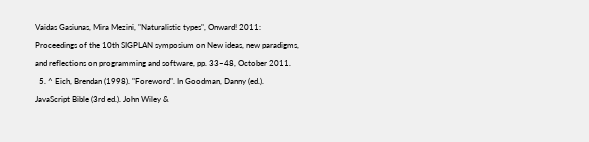Vaidas Gasiunas, Mira Mezini, "Naturalistic types", Onward! 2011: Proceedings of the 10th SIGPLAN symposium on New ideas, new paradigms, and reflections on programming and software, pp. 33–48, October 2011.
  5. ^ Eich, Brendan (1998). "Foreword". In Goodman, Danny (ed.). JavaScript Bible (3rd ed.). John Wiley &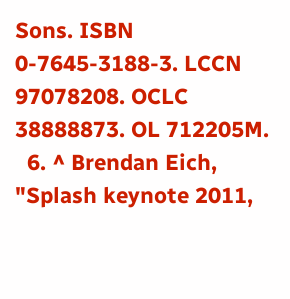Sons. ISBN 0-7645-3188-3. LCCN 97078208. OCLC 38888873. OL 712205M.
  6. ^ Brendan Eich, "Splash keynote 2011,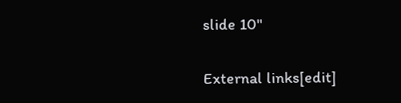slide 10"

External links[edit]